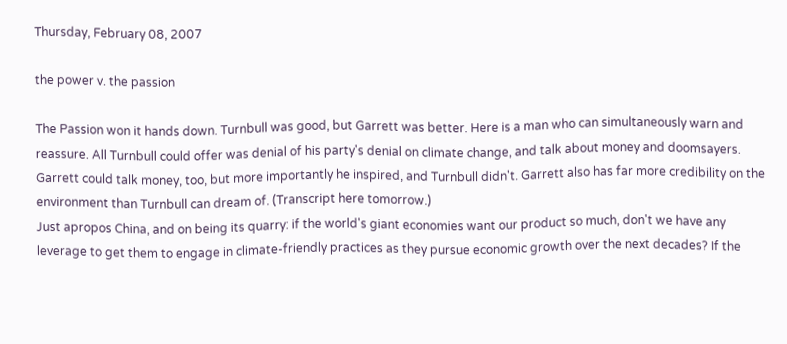Thursday, February 08, 2007

the power v. the passion

The Passion won it hands down. Turnbull was good, but Garrett was better. Here is a man who can simultaneously warn and reassure. All Turnbull could offer was denial of his party's denial on climate change, and talk about money and doomsayers. Garrett could talk money, too, but more importantly he inspired, and Turnbull didn't. Garrett also has far more credibility on the environment than Turnbull can dream of. (Transcript here tomorrow.)
Just apropos China, and on being its quarry: if the world's giant economies want our product so much, don't we have any leverage to get them to engage in climate-friendly practices as they pursue economic growth over the next decades? If the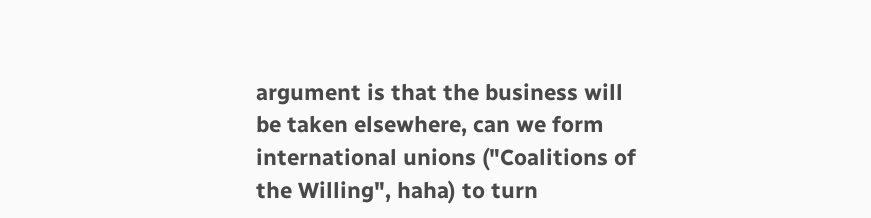argument is that the business will be taken elsewhere, can we form international unions ("Coalitions of the Willing", haha) to turn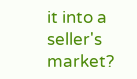it into a seller's market?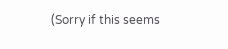(Sorry if this seems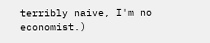terribly naive, I'm no economist.)